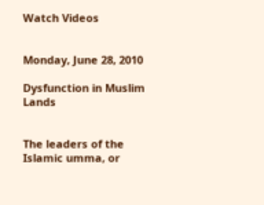Watch Videos


Monday, June 28, 2010

Dysfunction in Muslim Lands


The leaders of the Islamic umma, or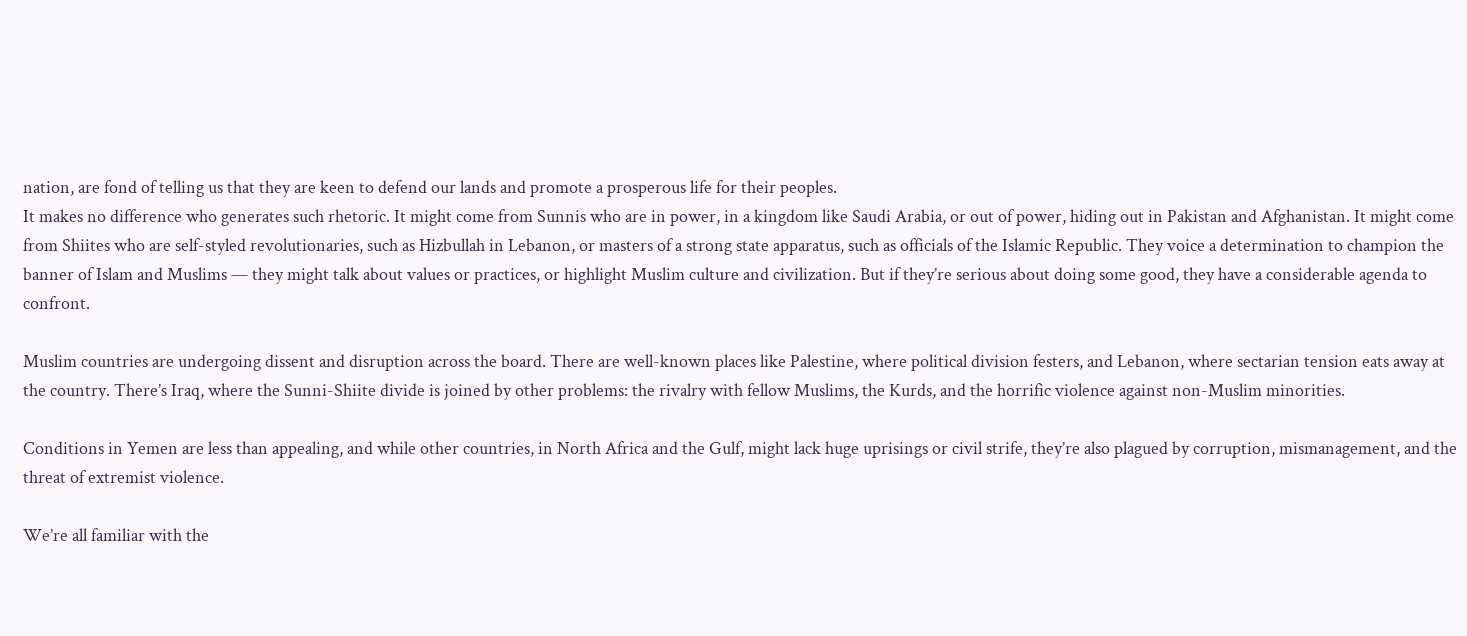nation, are fond of telling us that they are keen to defend our lands and promote a prosperous life for their peoples.
It makes no difference who generates such rhetoric. It might come from Sunnis who are in power, in a kingdom like Saudi Arabia, or out of power, hiding out in Pakistan and Afghanistan. It might come from Shiites who are self-styled revolutionaries, such as Hizbullah in Lebanon, or masters of a strong state apparatus, such as officials of the Islamic Republic. They voice a determination to champion the banner of Islam and Muslims — they might talk about values or practices, or highlight Muslim culture and civilization. But if they’re serious about doing some good, they have a considerable agenda to confront.

Muslim countries are undergoing dissent and disruption across the board. There are well-known places like Palestine, where political division festers, and Lebanon, where sectarian tension eats away at the country. There’s Iraq, where the Sunni-Shiite divide is joined by other problems: the rivalry with fellow Muslims, the Kurds, and the horrific violence against non-Muslim minorities.

Conditions in Yemen are less than appealing, and while other countries, in North Africa and the Gulf, might lack huge uprisings or civil strife, they’re also plagued by corruption, mismanagement, and the threat of extremist violence.

We’re all familiar with the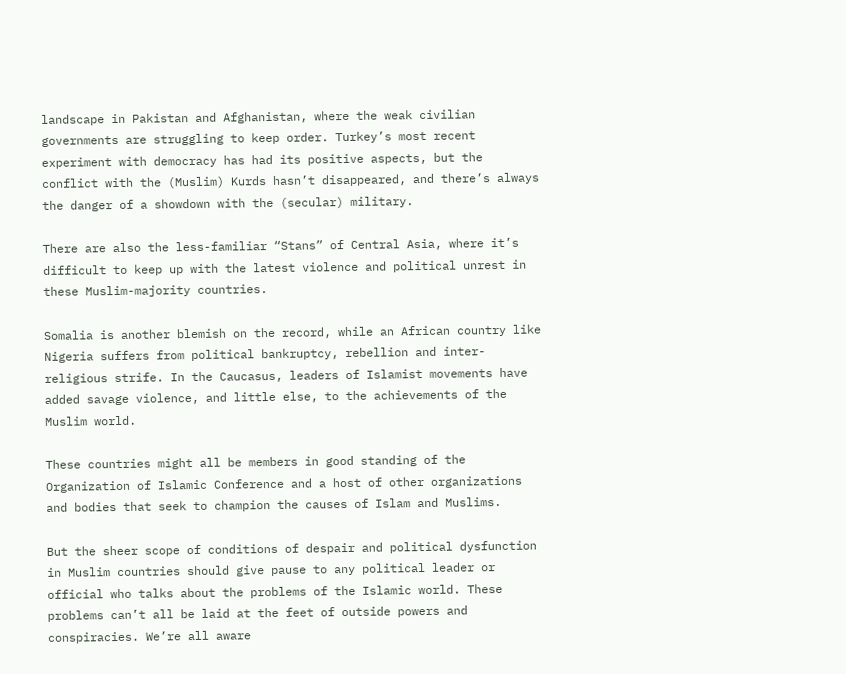landscape in Pakistan and Afghanistan, where the weak civilian governments are struggling to keep order. Turkey’s most recent experiment with democracy has had its positive aspects, but the conflict with the (Muslim) Kurds hasn’t disappeared, and there’s always the danger of a showdown with the (secular) military.

There are also the less-familiar “Stans” of Central Asia, where it’s difficult to keep up with the latest violence and political unrest in these Muslim-majority countries.

Somalia is another blemish on the record, while an African country like Nigeria suffers from political bankruptcy, rebellion and inter-religious strife. In the Caucasus, leaders of Islamist movements have added savage violence, and little else, to the achievements of the Muslim world.

These countries might all be members in good standing of the Organization of Islamic Conference and a host of other organizations and bodies that seek to champion the causes of Islam and Muslims.

But the sheer scope of conditions of despair and political dysfunction in Muslim countries should give pause to any political leader or official who talks about the problems of the Islamic world. These problems can’t all be laid at the feet of outside powers and conspiracies. We’re all aware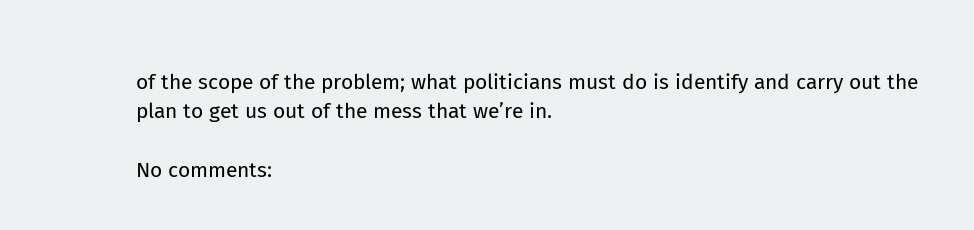of the scope of the problem; what politicians must do is identify and carry out the plan to get us out of the mess that we’re in.

No comments: